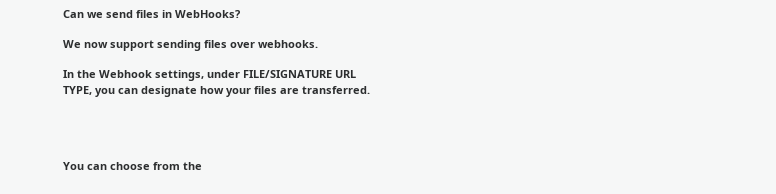Can we send files in WebHooks?

We now support sending files over webhooks.

In the Webhook settings, under FILE/SIGNATURE URL TYPE, you can designate how your files are transferred.




You can choose from the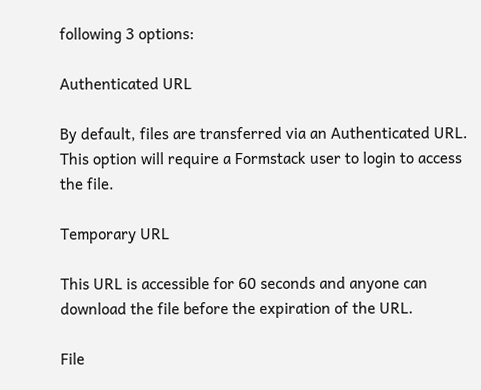following 3 options:

Authenticated URL

By default, files are transferred via an Authenticated URL. This option will require a Formstack user to login to access the file.

Temporary URL

This URL is accessible for 60 seconds and anyone can download the file before the expiration of the URL.

File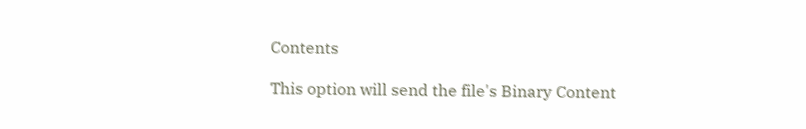Contents

This option will send the file's Binary Content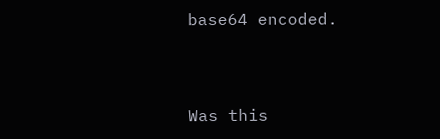base64 encoded.



Was this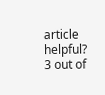article helpful?
3 out of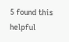5 found this helpful